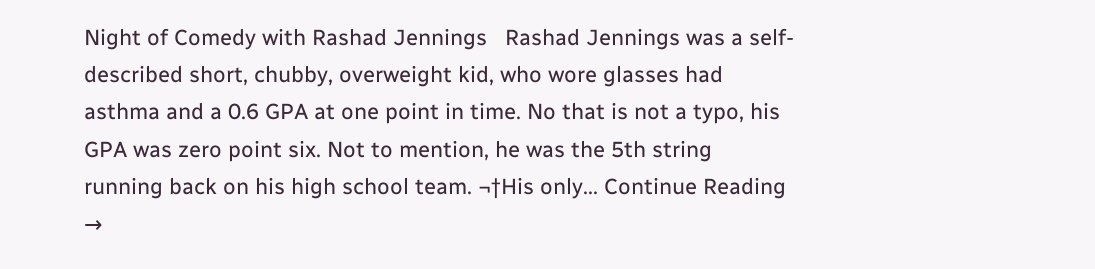Night of Comedy with Rashad Jennings   Rashad Jennings was a self-described short, chubby, overweight kid, who wore glasses had asthma and a 0.6 GPA at one point in time. No that is not a typo, his GPA was zero point six. Not to mention, he was the 5th string running back on his high school team. ¬†His only... Continue Reading →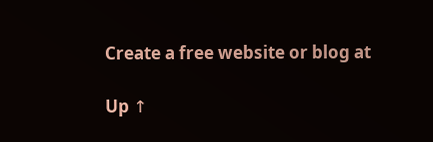Create a free website or blog at

Up ↑